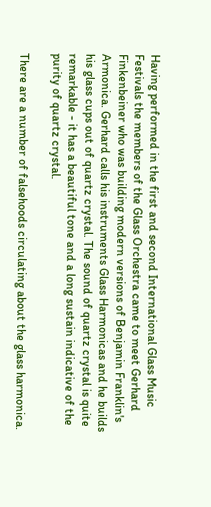Having performed in the first and second International Glass Music Festivals the members of the Glass Orchestra came to meet Gerhard Finkenbeiner who was building modern versions of Benjamin Franklin's Armonica. Gerhard calls his instruments Glass Harmonicas and he builds his glass cups out of quartz crystal. The sound of quartz crystal is quite remarkable - it has a beautiful tone and a long sustain indicative of the purity of quartz crystal.

There are a number of falsehoods circulating about the glass harmonica.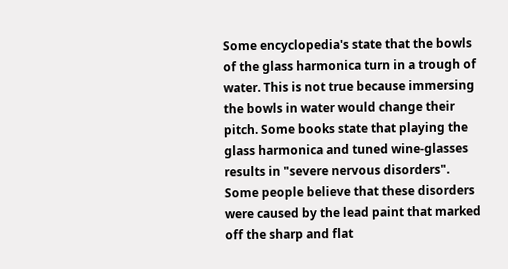Some encyclopedia's state that the bowls of the glass harmonica turn in a trough of water. This is not true because immersing the bowls in water would change their pitch. Some books state that playing the glass harmonica and tuned wine-glasses results in "severe nervous disorders". Some people believe that these disorders were caused by the lead paint that marked off the sharp and flat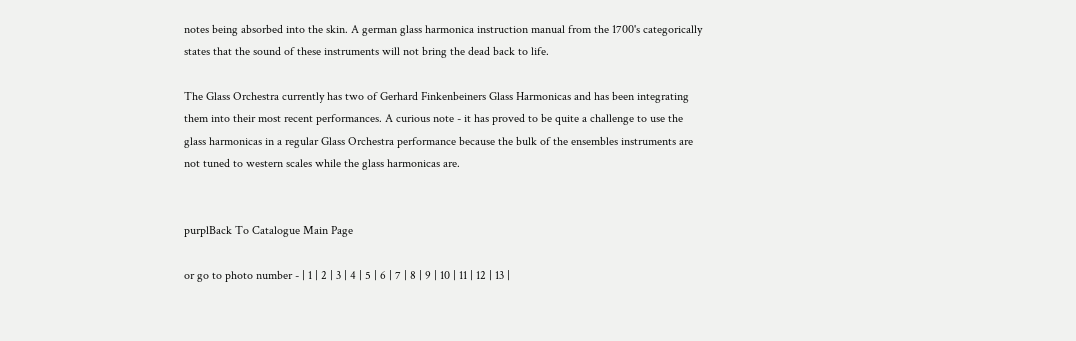notes being absorbed into the skin. A german glass harmonica instruction manual from the 1700's categorically states that the sound of these instruments will not bring the dead back to life.

The Glass Orchestra currently has two of Gerhard Finkenbeiners Glass Harmonicas and has been integrating them into their most recent performances. A curious note - it has proved to be quite a challenge to use the glass harmonicas in a regular Glass Orchestra performance because the bulk of the ensembles instruments are not tuned to western scales while the glass harmonicas are.


purplBack To Catalogue Main Page

or go to photo number - | 1 | 2 | 3 | 4 | 5 | 6 | 7 | 8 | 9 | 10 | 11 | 12 | 13 |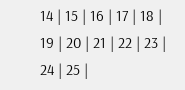14 | 15 | 16 | 17 | 18 | 19 | 20 | 21 | 22 | 23 | 24 | 25 |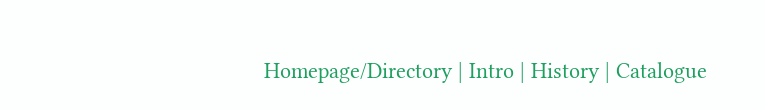Homepage/Directory | Intro | History | Catalogue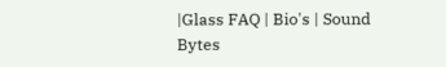|Glass FAQ | Bio's | Sound Bytes